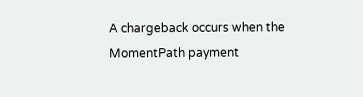A chargeback occurs when the MomentPath payment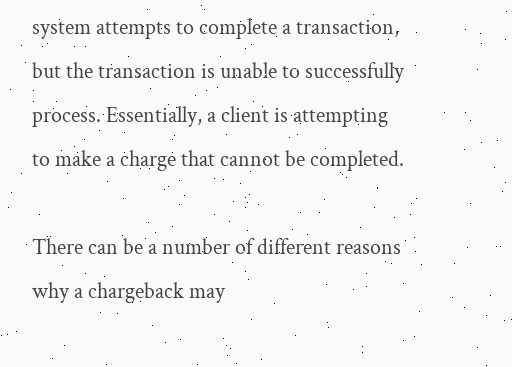system attempts to complete a transaction, but the transaction is unable to successfully process. Essentially, a client is attempting to make a charge that cannot be completed.

There can be a number of different reasons why a chargeback may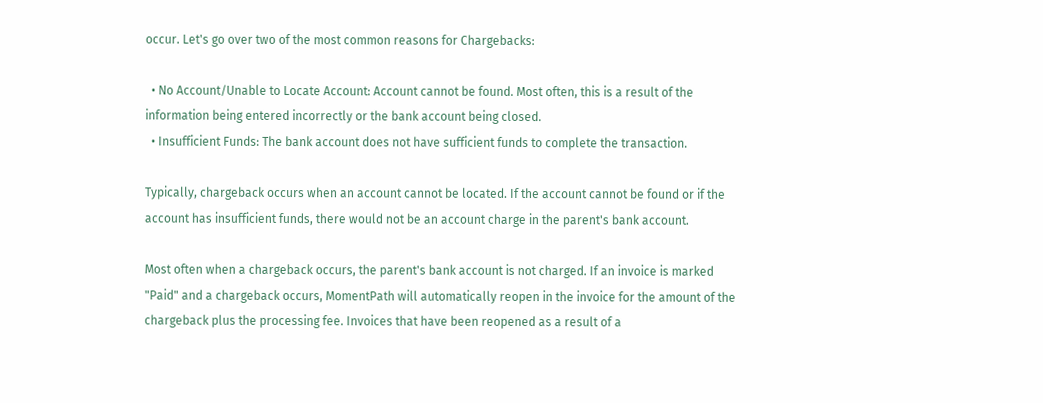occur. Let's go over two of the most common reasons for Chargebacks:

  • No Account/Unable to Locate Account: Account cannot be found. Most often, this is a result of the information being entered incorrectly or the bank account being closed.
  • Insufficient Funds: The bank account does not have sufficient funds to complete the transaction.

Typically, chargeback occurs when an account cannot be located. If the account cannot be found or if the account has insufficient funds, there would not be an account charge in the parent's bank account.

Most often when a chargeback occurs, the parent's bank account is not charged. If an invoice is marked "Paid" and a chargeback occurs, MomentPath will automatically reopen in the invoice for the amount of the chargeback plus the processing fee. Invoices that have been reopened as a result of a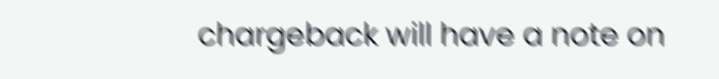chargeback will have a note on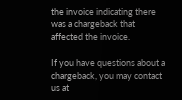the invoice indicating there was a chargeback that affected the invoice.

If you have questions about a chargeback, you may contact us at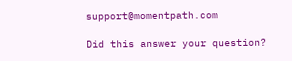support@momentpath.com

Did this answer your question?